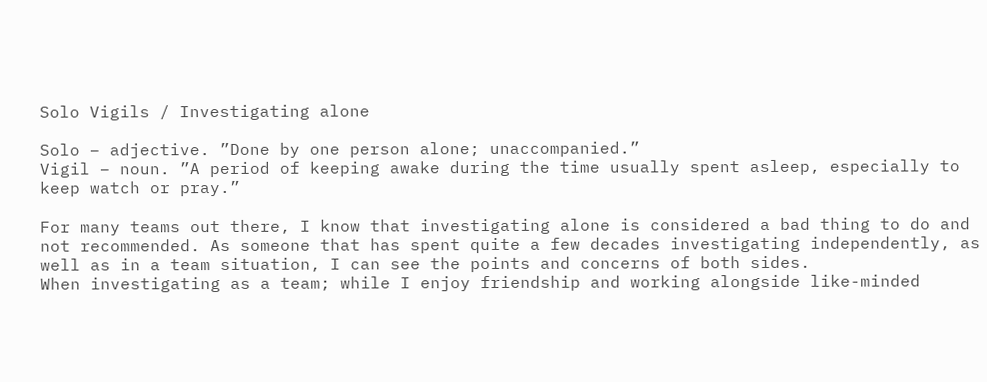Solo Vigils / Investigating alone

Solo – adjective. ”Done by one person alone; unaccompanied.”
Vigil – noun. ”A period of keeping awake during the time usually spent asleep, especially to keep watch or pray.”

For many teams out there, I know that investigating alone is considered a bad thing to do and not recommended. As someone that has spent quite a few decades investigating independently, as well as in a team situation, I can see the points and concerns of both sides.
When investigating as a team; while I enjoy friendship and working alongside like-minded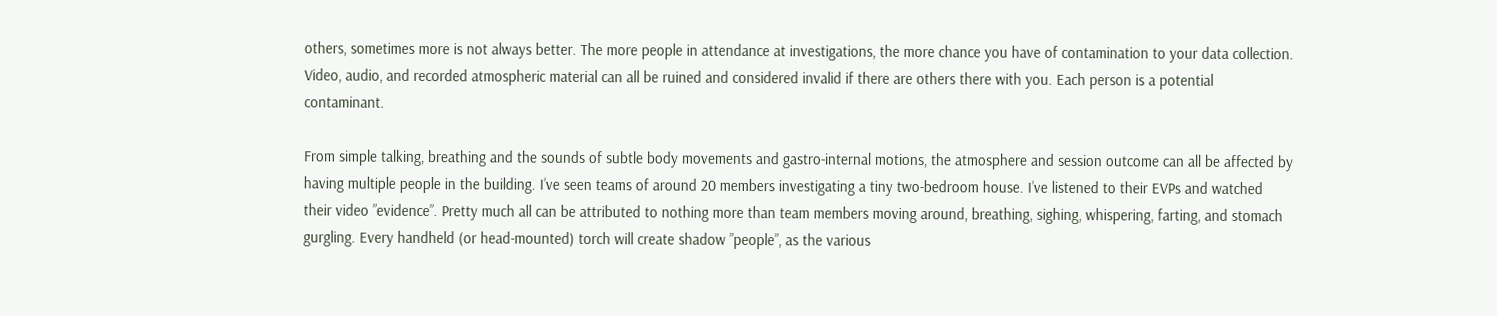others, sometimes more is not always better. The more people in attendance at investigations, the more chance you have of contamination to your data collection. Video, audio, and recorded atmospheric material can all be ruined and considered invalid if there are others there with you. Each person is a potential contaminant.

From simple talking, breathing and the sounds of subtle body movements and gastro-internal motions, the atmosphere and session outcome can all be affected by having multiple people in the building. I’ve seen teams of around 20 members investigating a tiny two-bedroom house. I’ve listened to their EVPs and watched their video ”evidence”. Pretty much all can be attributed to nothing more than team members moving around, breathing, sighing, whispering, farting, and stomach gurgling. Every handheld (or head-mounted) torch will create shadow ”people”, as the various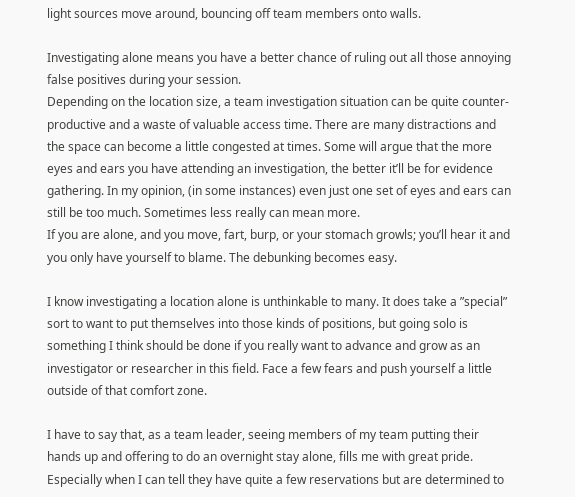light sources move around, bouncing off team members onto walls.

Investigating alone means you have a better chance of ruling out all those annoying false positives during your session.
Depending on the location size, a team investigation situation can be quite counter-productive and a waste of valuable access time. There are many distractions and the space can become a little congested at times. Some will argue that the more eyes and ears you have attending an investigation, the better it’ll be for evidence gathering. In my opinion, (in some instances) even just one set of eyes and ears can still be too much. Sometimes less really can mean more.
If you are alone, and you move, fart, burp, or your stomach growls; you’ll hear it and you only have yourself to blame. The debunking becomes easy.

I know investigating a location alone is unthinkable to many. It does take a ”special” sort to want to put themselves into those kinds of positions, but going solo is something I think should be done if you really want to advance and grow as an investigator or researcher in this field. Face a few fears and push yourself a little outside of that comfort zone.

I have to say that, as a team leader, seeing members of my team putting their hands up and offering to do an overnight stay alone, fills me with great pride. Especially when I can tell they have quite a few reservations but are determined to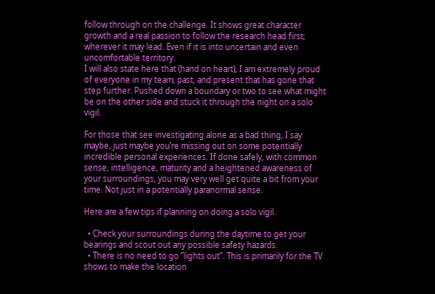follow through on the challenge. It shows great character growth and a real passion to follow the research head first; wherever it may lead. Even if it is into uncertain and even uncomfortable territory.
I will also state here that (hand on heart), I am extremely proud of everyone in my team, past, and present that has gone that step further. Pushed down a boundary or two to see what might be on the other side and stuck it through the night on a solo vigil.

For those that see investigating alone as a bad thing, I say maybe, just maybe you’re missing out on some potentially incredible personal experiences. If done safely, with common sense, intelligence, maturity and a heightened awareness of your surroundings, you may very well get quite a bit from your time. Not just in a potentially paranormal sense.

Here are a few tips if planning on doing a solo vigil.

  • Check your surroundings during the daytime to get your bearings and scout out any possible safety hazards.
  • There is no need to go ”lights out”. This is primarily for the TV shows to make the location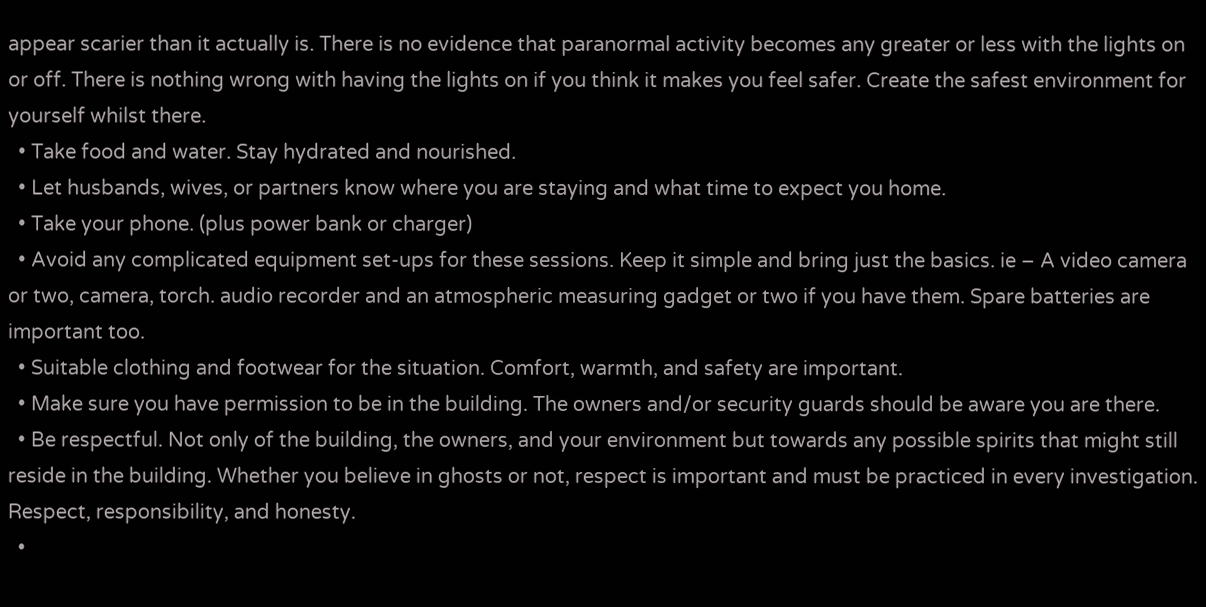appear scarier than it actually is. There is no evidence that paranormal activity becomes any greater or less with the lights on or off. There is nothing wrong with having the lights on if you think it makes you feel safer. Create the safest environment for yourself whilst there.
  • Take food and water. Stay hydrated and nourished.
  • Let husbands, wives, or partners know where you are staying and what time to expect you home.
  • Take your phone. (plus power bank or charger)
  • Avoid any complicated equipment set-ups for these sessions. Keep it simple and bring just the basics. ie – A video camera or two, camera, torch. audio recorder and an atmospheric measuring gadget or two if you have them. Spare batteries are important too.
  • Suitable clothing and footwear for the situation. Comfort, warmth, and safety are important.
  • Make sure you have permission to be in the building. The owners and/or security guards should be aware you are there.
  • Be respectful. Not only of the building, the owners, and your environment but towards any possible spirits that might still reside in the building. Whether you believe in ghosts or not, respect is important and must be practiced in every investigation. Respect, responsibility, and honesty.
  •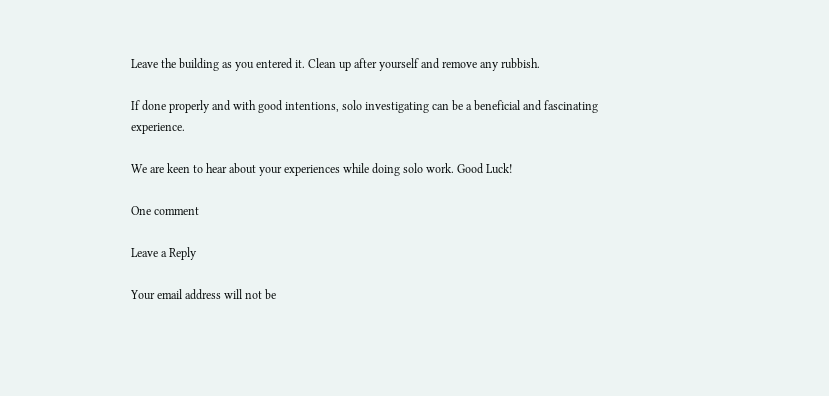Leave the building as you entered it. Clean up after yourself and remove any rubbish.

If done properly and with good intentions, solo investigating can be a beneficial and fascinating experience.

We are keen to hear about your experiences while doing solo work. Good Luck!

One comment

Leave a Reply

Your email address will not be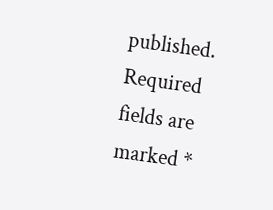published. Required fields are marked *